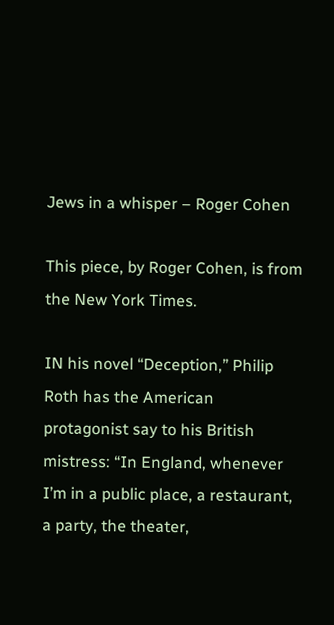Jews in a whisper – Roger Cohen

This piece, by Roger Cohen, is from the New York Times.

IN his novel “Deception,” Philip Roth has the American protagonist say to his British mistress: “In England, whenever I’m in a public place, a restaurant, a party, the theater,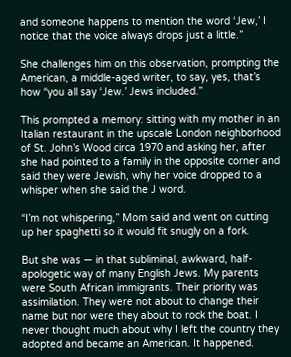and someone happens to mention the word ‘Jew,’ I notice that the voice always drops just a little.”

She challenges him on this observation, prompting the American, a middle-aged writer, to say, yes, that’s how “you all say ‘Jew.’ Jews included.”

This prompted a memory: sitting with my mother in an Italian restaurant in the upscale London neighborhood of St. John’s Wood circa 1970 and asking her, after she had pointed to a family in the opposite corner and said they were Jewish, why her voice dropped to a whisper when she said the J word.

“I’m not whispering,” Mom said and went on cutting up her spaghetti so it would fit snugly on a fork.

But she was — in that subliminal, awkward, half-apologetic way of many English Jews. My parents were South African immigrants. Their priority was assimilation. They were not about to change their name but nor were they about to rock the boat. I never thought much about why I left the country they adopted and became an American. It happened.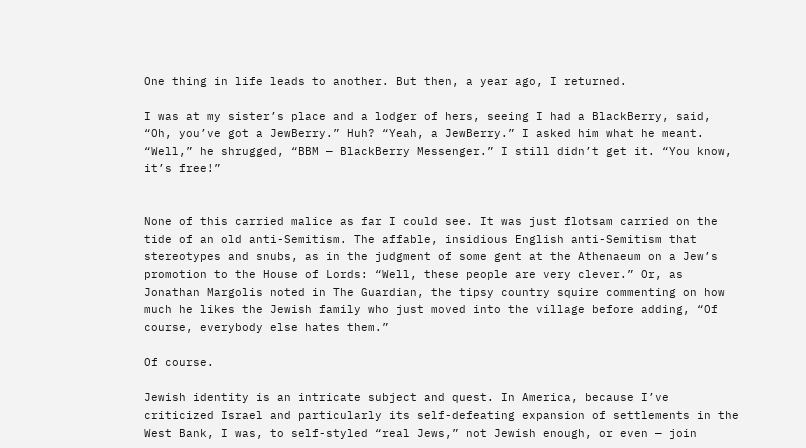One thing in life leads to another. But then, a year ago, I returned.

I was at my sister’s place and a lodger of hers, seeing I had a BlackBerry, said, “Oh, you’ve got a JewBerry.” Huh? “Yeah, a JewBerry.” I asked him what he meant. “Well,” he shrugged, “BBM — BlackBerry Messenger.” I still didn’t get it. “You know, it’s free!”


None of this carried malice as far I could see. It was just flotsam carried on the tide of an old anti-Semitism. The affable, insidious English anti-Semitism that stereotypes and snubs, as in the judgment of some gent at the Athenaeum on a Jew’s promotion to the House of Lords: “Well, these people are very clever.” Or, as Jonathan Margolis noted in The Guardian, the tipsy country squire commenting on how much he likes the Jewish family who just moved into the village before adding, “Of course, everybody else hates them.”

Of course.

Jewish identity is an intricate subject and quest. In America, because I’ve criticized Israel and particularly its self-defeating expansion of settlements in the West Bank, I was, to self-styled “real Jews,” not Jewish enough, or even — join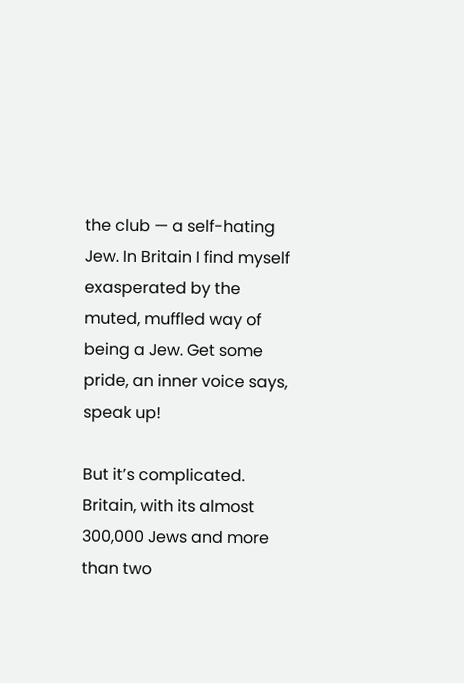the club — a self-hating Jew. In Britain I find myself exasperated by the muted, muffled way of being a Jew. Get some pride, an inner voice says, speak up!

But it’s complicated. Britain, with its almost 300,000 Jews and more than two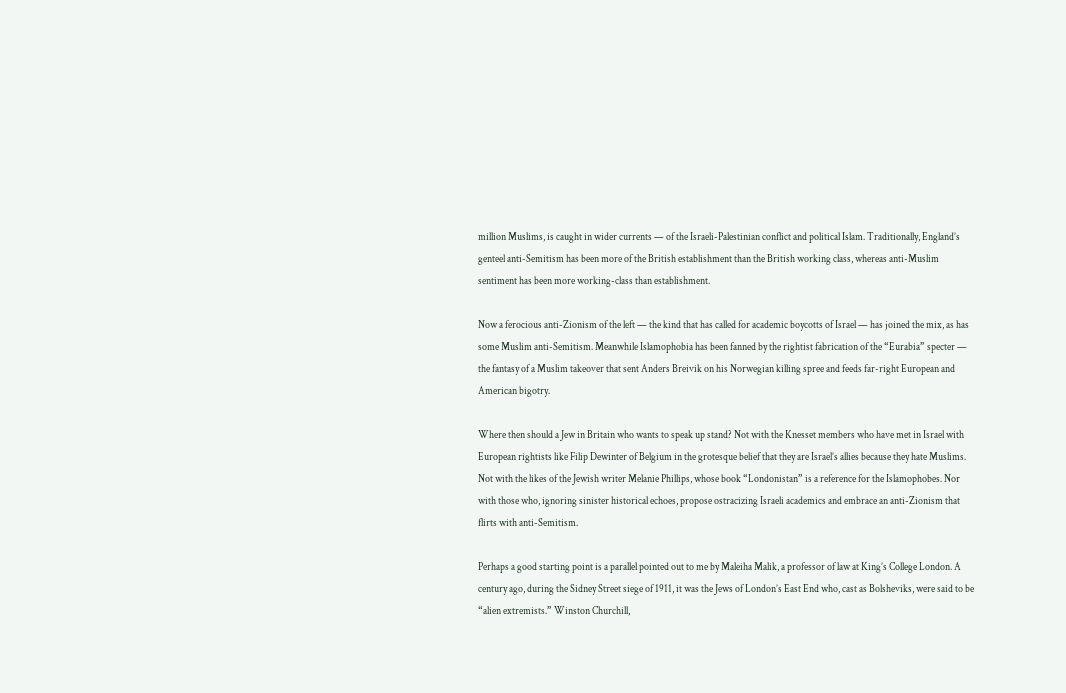million Muslims, is caught in wider currents — of the Israeli-Palestinian conflict and political Islam. Traditionally, England’s genteel anti-Semitism has been more of the British establishment than the British working class, whereas anti-Muslim sentiment has been more working-class than establishment.

Now a ferocious anti-Zionism of the left — the kind that has called for academic boycotts of Israel — has joined the mix, as has some Muslim anti-Semitism. Meanwhile Islamophobia has been fanned by the rightist fabrication of the “Eurabia” specter — the fantasy of a Muslim takeover that sent Anders Breivik on his Norwegian killing spree and feeds far-right European and American bigotry.

Where then should a Jew in Britain who wants to speak up stand? Not with the Knesset members who have met in Israel with European rightists like Filip Dewinter of Belgium in the grotesque belief that they are Israel’s allies because they hate Muslims. Not with the likes of the Jewish writer Melanie Phillips, whose book “Londonistan” is a reference for the Islamophobes. Nor with those who, ignoring sinister historical echoes, propose ostracizing Israeli academics and embrace an anti-Zionism that flirts with anti-Semitism.

Perhaps a good starting point is a parallel pointed out to me by Maleiha Malik, a professor of law at King’s College London. A century ago, during the Sidney Street siege of 1911, it was the Jews of London’s East End who, cast as Bolsheviks, were said to be “alien extremists.” Winston Churchill,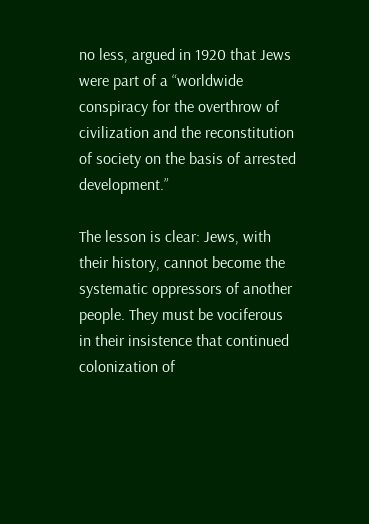no less, argued in 1920 that Jews were part of a “worldwide conspiracy for the overthrow of civilization and the reconstitution of society on the basis of arrested development.”

The lesson is clear: Jews, with their history, cannot become the systematic oppressors of another people. They must be vociferous in their insistence that continued colonization of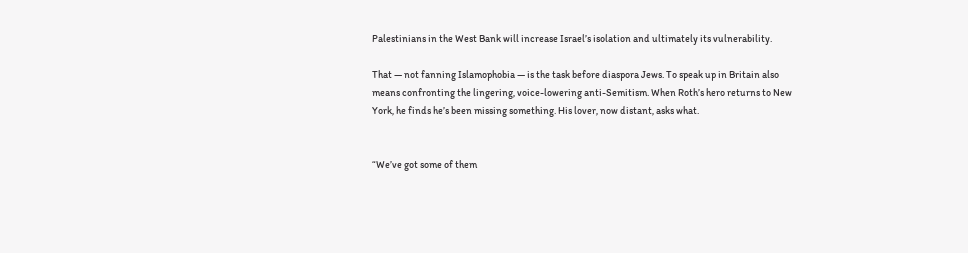Palestinians in the West Bank will increase Israel’s isolation and ultimately its vulnerability.

That — not fanning Islamophobia — is the task before diaspora Jews. To speak up in Britain also means confronting the lingering, voice-lowering anti-Semitism. When Roth’s hero returns to New York, he finds he’s been missing something. His lover, now distant, asks what.


“We’ve got some of them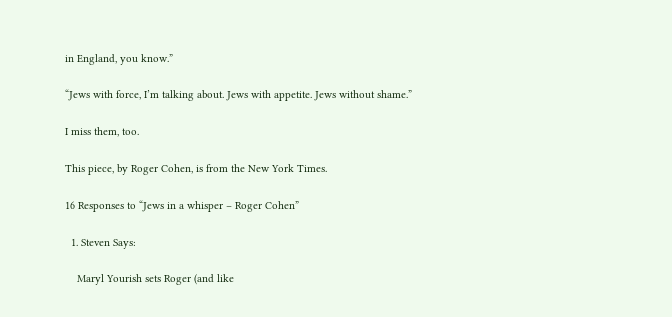in England, you know.”

“Jews with force, I’m talking about. Jews with appetite. Jews without shame.”

I miss them, too.

This piece, by Roger Cohen, is from the New York Times.

16 Responses to “Jews in a whisper – Roger Cohen”

  1. Steven Says:

    Maryl Yourish sets Roger (and like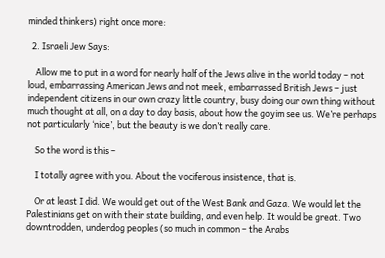minded thinkers) right once more:

  2. Israeli Jew Says:

    Allow me to put in a word for nearly half of the Jews alive in the world today – not loud, embarrassing American Jews and not meek, embarrassed British Jews – just independent citizens in our own crazy little country, busy doing our own thing without much thought at all, on a day to day basis, about how the goyim see us. We’re perhaps not particularly ‘nice’, but the beauty is we don’t really care.

    So the word is this –

    I totally agree with you. About the vociferous insistence, that is.

    Or at least I did. We would get out of the West Bank and Gaza. We would let the Palestinians get on with their state building, and even help. It would be great. Two downtrodden, underdog peoples (so much in common – the Arabs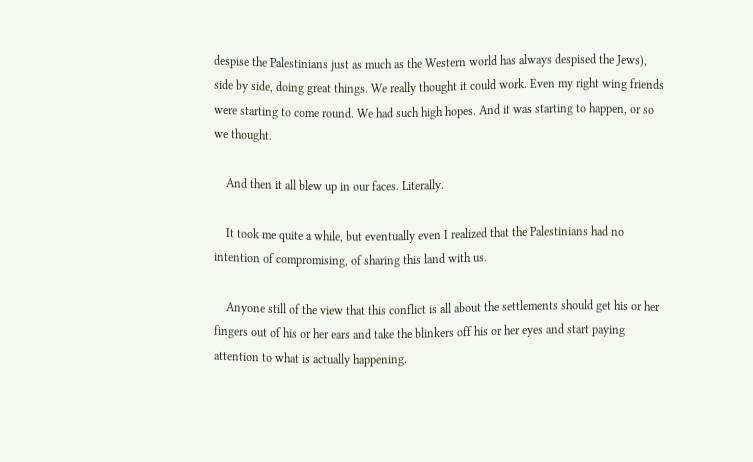despise the Palestinians just as much as the Western world has always despised the Jews), side by side, doing great things. We really thought it could work. Even my right wing friends were starting to come round. We had such high hopes. And it was starting to happen, or so we thought.

    And then it all blew up in our faces. Literally.

    It took me quite a while, but eventually even I realized that the Palestinians had no intention of compromising, of sharing this land with us.

    Anyone still of the view that this conflict is all about the settlements should get his or her fingers out of his or her ears and take the blinkers off his or her eyes and start paying attention to what is actually happening.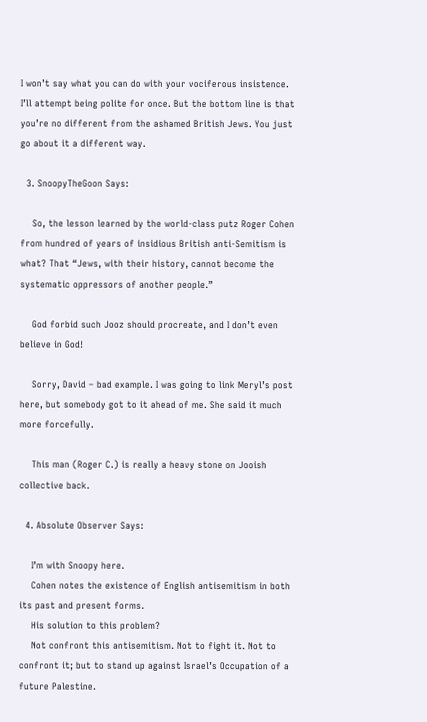I won’t say what you can do with your vociferous insistence. I’ll attempt being polite for once. But the bottom line is that you’re no different from the ashamed British Jews. You just go about it a different way.

  3. SnoopyTheGoon Says:

    So, the lesson learned by the world-class putz Roger Cohen from hundred of years of insidious British anti-Semitism is what? That “Jews, with their history, cannot become the systematic oppressors of another people.”

    God forbid such Jooz should procreate, and I don’t even believe in God!

    Sorry, David – bad example. I was going to link Meryl’s post here, but somebody got to it ahead of me. She said it much more forcefully.

    This man (Roger C.) is really a heavy stone on Jooish collective back.

  4. Absolute Observer Says:

    I’m with Snoopy here.
    Cohen notes the existence of English antisemitism in both its past and present forms.
    His solution to this problem?
    Not confront this antisemitism. Not to fight it. Not to confront it; but to stand up against Israel’s Occupation of a future Palestine.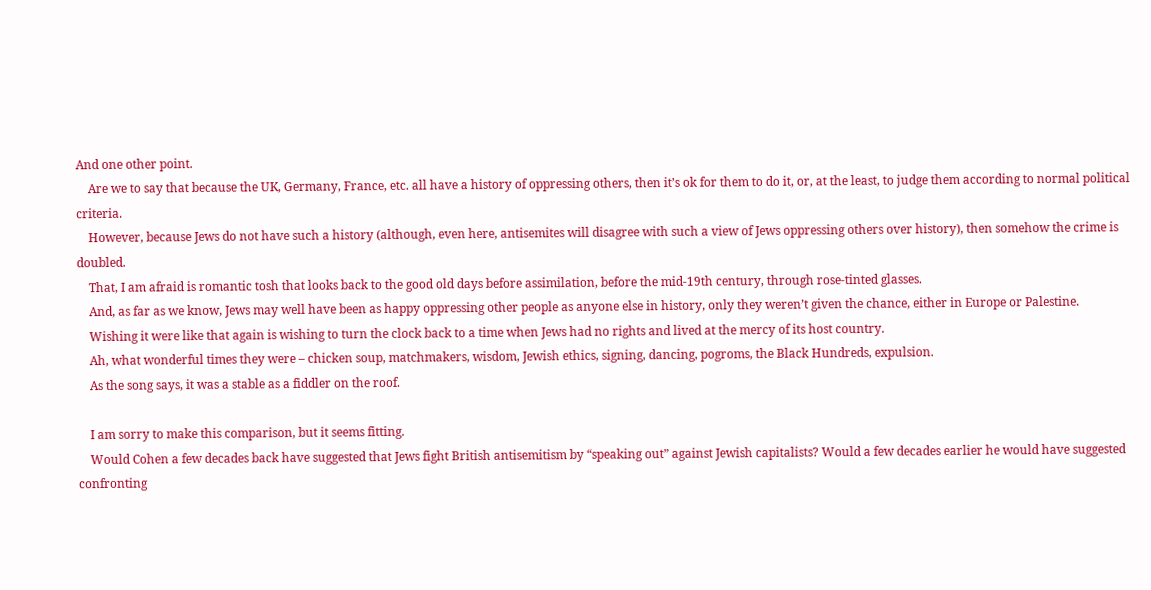And one other point.
    Are we to say that because the UK, Germany, France, etc. all have a history of oppressing others, then it’s ok for them to do it, or, at the least, to judge them according to normal political criteria.
    However, because Jews do not have such a history (although, even here, antisemites will disagree with such a view of Jews oppressing others over history), then somehow the crime is doubled.
    That, I am afraid is romantic tosh that looks back to the good old days before assimilation, before the mid-19th century, through rose-tinted glasses.
    And, as far as we know, Jews may well have been as happy oppressing other people as anyone else in history, only they weren’t given the chance, either in Europe or Palestine.
    Wishing it were like that again is wishing to turn the clock back to a time when Jews had no rights and lived at the mercy of its host country.
    Ah, what wonderful times they were – chicken soup, matchmakers, wisdom, Jewish ethics, signing, dancing, pogroms, the Black Hundreds, expulsion.
    As the song says, it was a stable as a fiddler on the roof.

    I am sorry to make this comparison, but it seems fitting.
    Would Cohen a few decades back have suggested that Jews fight British antisemitism by “speaking out” against Jewish capitalists? Would a few decades earlier he would have suggested confronting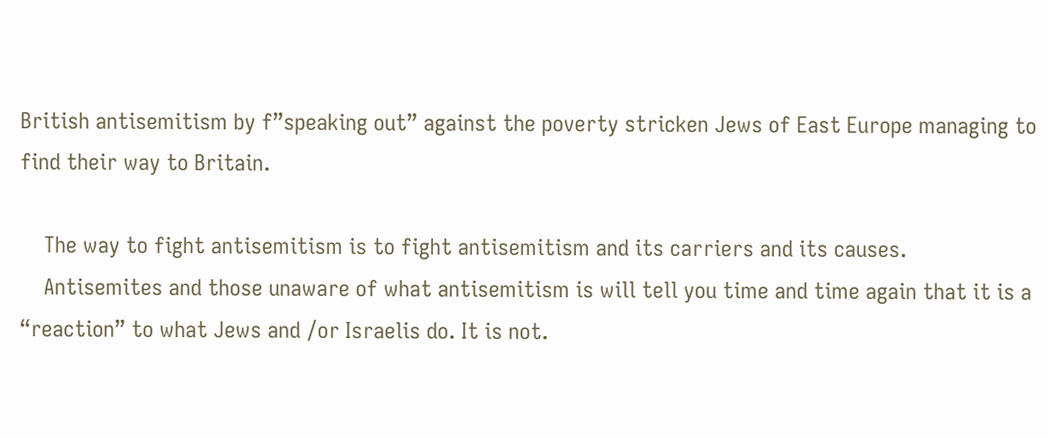British antisemitism by f”speaking out” against the poverty stricken Jews of East Europe managing to find their way to Britain.

    The way to fight antisemitism is to fight antisemitism and its carriers and its causes.
    Antisemites and those unaware of what antisemitism is will tell you time and time again that it is a “reaction” to what Jews and /or Israelis do. It is not.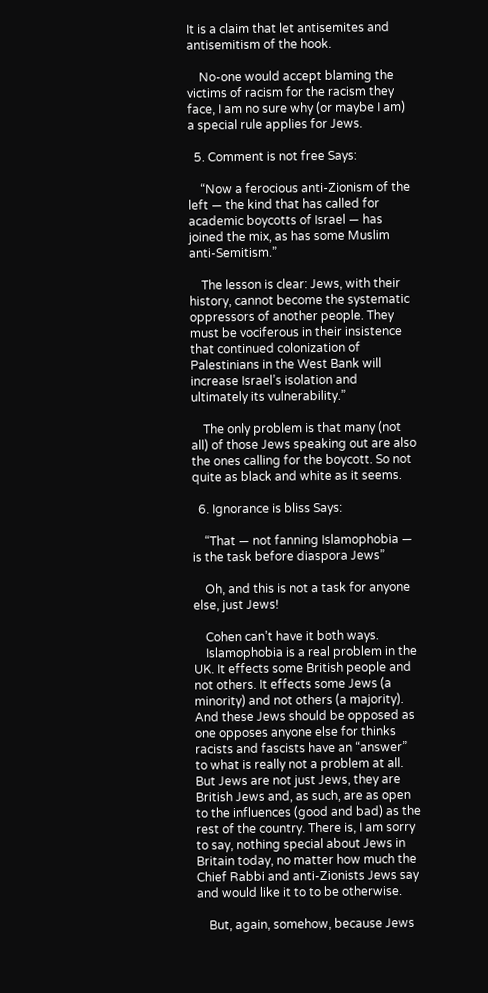It is a claim that let antisemites and antisemitism of the hook.

    No-one would accept blaming the victims of racism for the racism they face, I am no sure why (or maybe I am) a special rule applies for Jews.

  5. Comment is not free Says:

    “Now a ferocious anti-Zionism of the left — the kind that has called for academic boycotts of Israel — has joined the mix, as has some Muslim anti-Semitism.”

    The lesson is clear: Jews, with their history, cannot become the systematic oppressors of another people. They must be vociferous in their insistence that continued colonization of Palestinians in the West Bank will increase Israel’s isolation and ultimately its vulnerability.”

    The only problem is that many (not all) of those Jews speaking out are also the ones calling for the boycott. So not quite as black and white as it seems.

  6. Ignorance is bliss Says:

    “That — not fanning Islamophobia — is the task before diaspora Jews”

    Oh, and this is not a task for anyone else, just Jews!

    Cohen can’t have it both ways.
    Islamophobia is a real problem in the UK. It effects some British people and not others. It effects some Jews (a minority) and not others (a majority). And these Jews should be opposed as one opposes anyone else for thinks racists and fascists have an “answer” to what is really not a problem at all. But Jews are not just Jews, they are British Jews and, as such, are as open to the influences (good and bad) as the rest of the country. There is, I am sorry to say, nothing special about Jews in Britain today, no matter how much the Chief Rabbi and anti-Zionists Jews say and would like it to to be otherwise.

    But, again, somehow, because Jews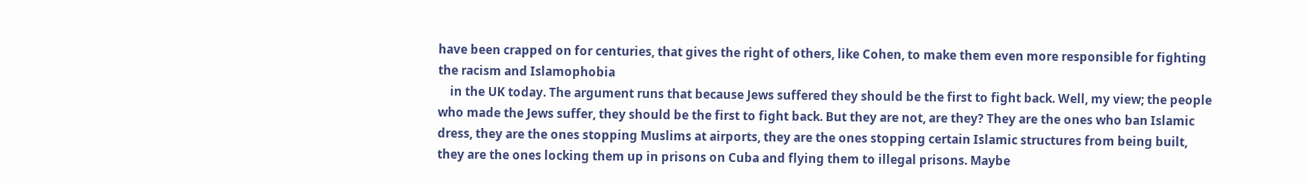have been crapped on for centuries, that gives the right of others, like Cohen, to make them even more responsible for fighting the racism and Islamophobia
    in the UK today. The argument runs that because Jews suffered they should be the first to fight back. Well, my view; the people who made the Jews suffer, they should be the first to fight back. But they are not, are they? They are the ones who ban Islamic dress, they are the ones stopping Muslims at airports, they are the ones stopping certain Islamic structures from being built, they are the ones locking them up in prisons on Cuba and flying them to illegal prisons. Maybe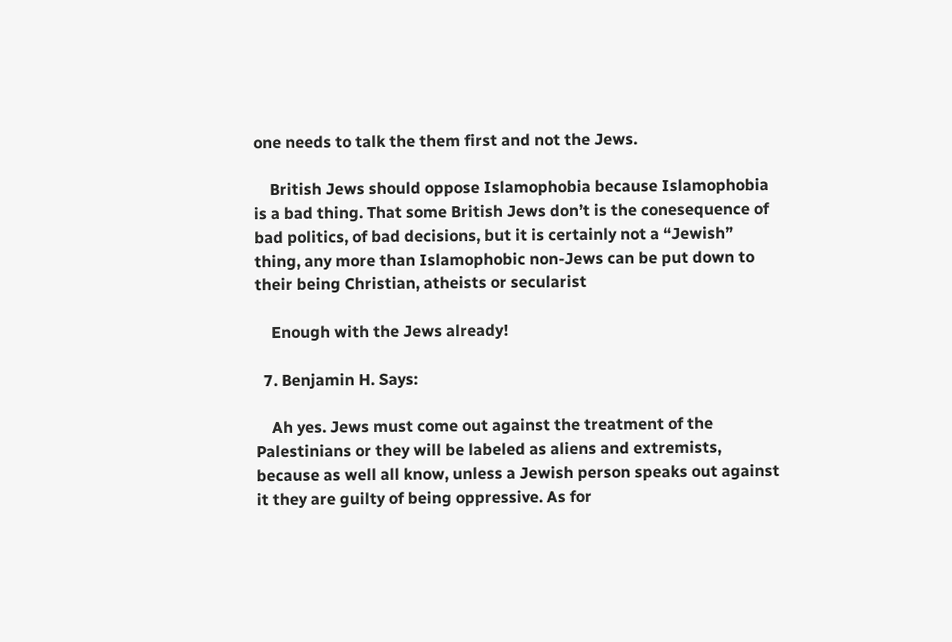one needs to talk the them first and not the Jews.

    British Jews should oppose Islamophobia because Islamophobia is a bad thing. That some British Jews don’t is the conesequence of bad politics, of bad decisions, but it is certainly not a “Jewish” thing, any more than Islamophobic non-Jews can be put down to their being Christian, atheists or secularist

    Enough with the Jews already!

  7. Benjamin H. Says:

    Ah yes. Jews must come out against the treatment of the Palestinians or they will be labeled as aliens and extremists, because as well all know, unless a Jewish person speaks out against it they are guilty of being oppressive. As for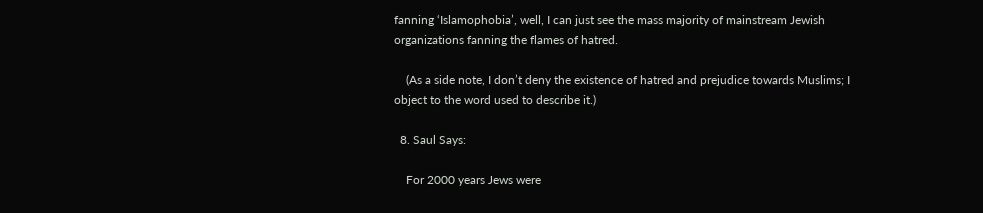fanning ‘Islamophobia’, well, I can just see the mass majority of mainstream Jewish organizations fanning the flames of hatred.

    (As a side note, I don’t deny the existence of hatred and prejudice towards Muslims; I object to the word used to describe it.)

  8. Saul Says:

    For 2000 years Jews were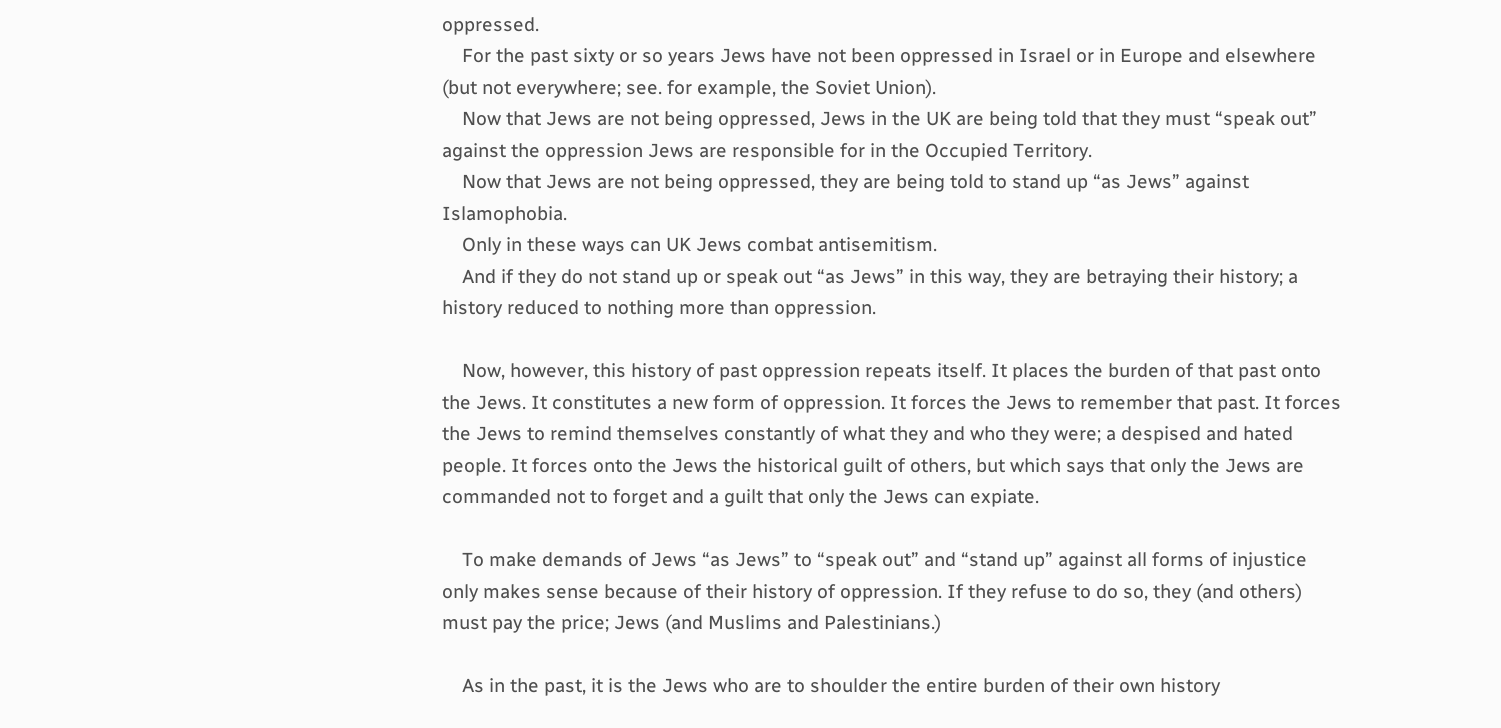oppressed.
    For the past sixty or so years Jews have not been oppressed in Israel or in Europe and elsewhere (but not everywhere; see. for example, the Soviet Union).
    Now that Jews are not being oppressed, Jews in the UK are being told that they must “speak out” against the oppression Jews are responsible for in the Occupied Territory.
    Now that Jews are not being oppressed, they are being told to stand up “as Jews” against Islamophobia.
    Only in these ways can UK Jews combat antisemitism.
    And if they do not stand up or speak out “as Jews” in this way, they are betraying their history; a history reduced to nothing more than oppression.

    Now, however, this history of past oppression repeats itself. It places the burden of that past onto the Jews. It constitutes a new form of oppression. It forces the Jews to remember that past. It forces the Jews to remind themselves constantly of what they and who they were; a despised and hated people. It forces onto the Jews the historical guilt of others, but which says that only the Jews are commanded not to forget and a guilt that only the Jews can expiate.

    To make demands of Jews “as Jews” to “speak out” and “stand up” against all forms of injustice only makes sense because of their history of oppression. If they refuse to do so, they (and others) must pay the price; Jews (and Muslims and Palestinians.)

    As in the past, it is the Jews who are to shoulder the entire burden of their own history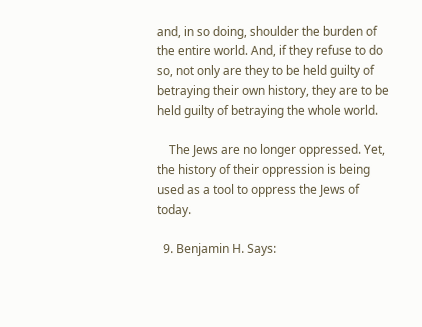and, in so doing, shoulder the burden of the entire world. And, if they refuse to do so, not only are they to be held guilty of betraying their own history, they are to be held guilty of betraying the whole world.

    The Jews are no longer oppressed. Yet, the history of their oppression is being used as a tool to oppress the Jews of today.

  9. Benjamin H. Says: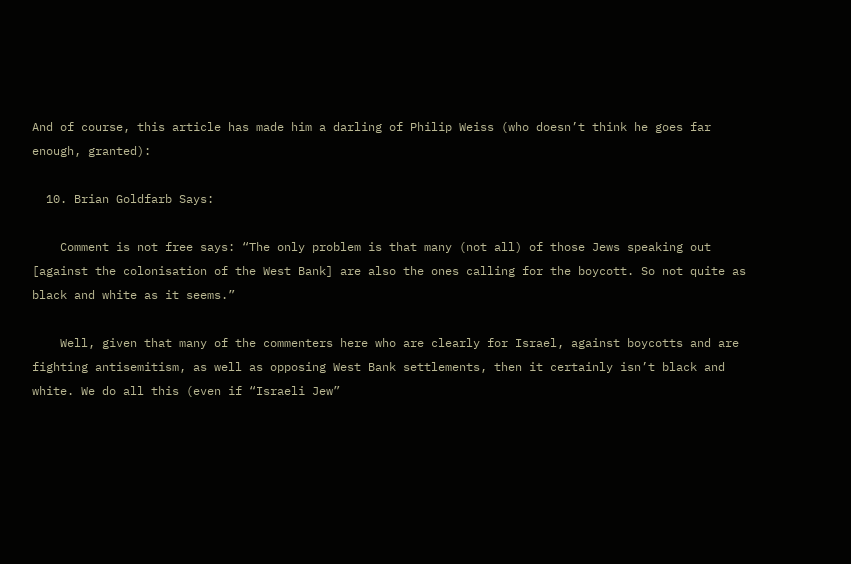And of course, this article has made him a darling of Philip Weiss (who doesn’t think he goes far enough, granted):

  10. Brian Goldfarb Says:

    Comment is not free says: “The only problem is that many (not all) of those Jews speaking out [against the colonisation of the West Bank] are also the ones calling for the boycott. So not quite as black and white as it seems.”

    Well, given that many of the commenters here who are clearly for Israel, against boycotts and are fighting antisemitism, as well as opposing West Bank settlements, then it certainly isn’t black and white. We do all this (even if “Israeli Jew”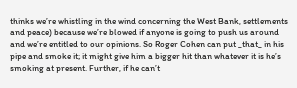thinks we’re whistling in the wind concerning the West Bank, settlements and peace) because we’re blowed if anyone is going to push us around and we’re entitled to our opinions. So Roger Cohen can put _that_ in his pipe and smoke it; it might give him a bigger hit than whatever it is he’s smoking at present. Further, if he can’t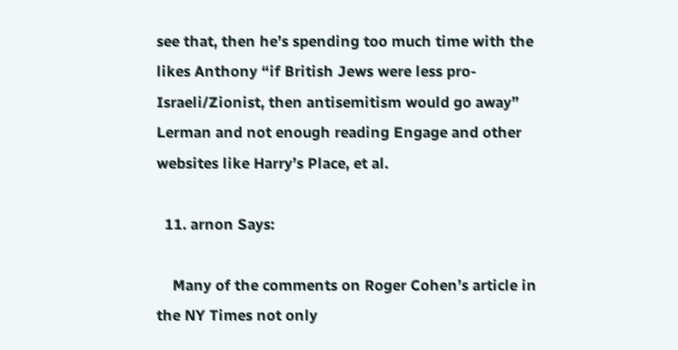see that, then he’s spending too much time with the likes Anthony “if British Jews were less pro-Israeli/Zionist, then antisemitism would go away” Lerman and not enough reading Engage and other websites like Harry’s Place, et al.

  11. arnon Says:

    Many of the comments on Roger Cohen’s article in the NY Times not only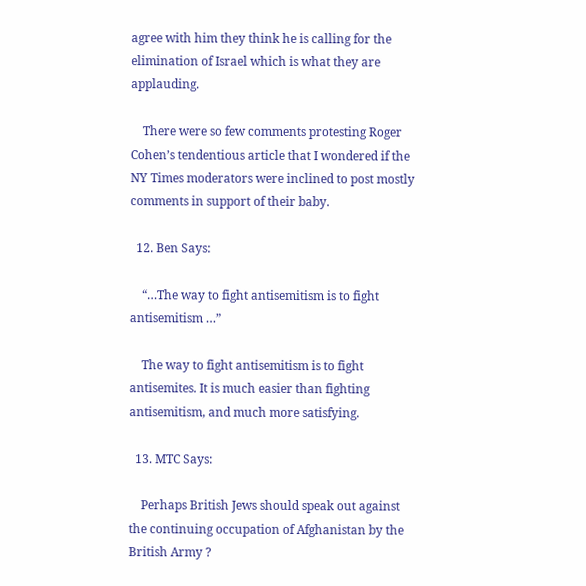agree with him they think he is calling for the elimination of Israel which is what they are applauding.

    There were so few comments protesting Roger Cohen’s tendentious article that I wondered if the NY Times moderators were inclined to post mostly comments in support of their baby.

  12. Ben Says:

    “…The way to fight antisemitism is to fight antisemitism …”

    The way to fight antisemitism is to fight antisemites. It is much easier than fighting antisemitism, and much more satisfying.

  13. MTC Says:

    Perhaps British Jews should speak out against the continuing occupation of Afghanistan by the British Army ?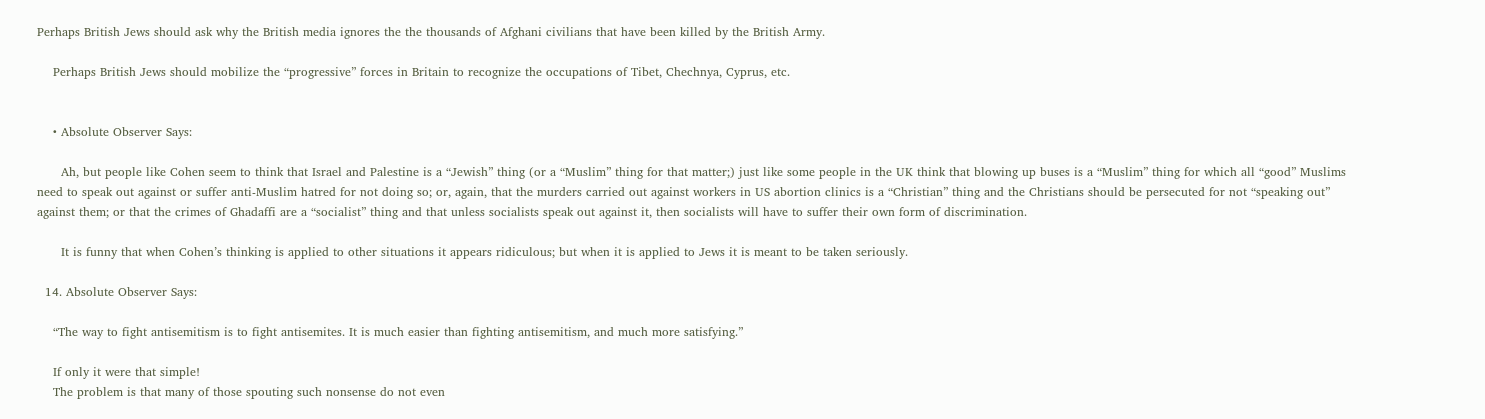Perhaps British Jews should ask why the British media ignores the the thousands of Afghani civilians that have been killed by the British Army.

    Perhaps British Jews should mobilize the “progressive” forces in Britain to recognize the occupations of Tibet, Chechnya, Cyprus, etc.


    • Absolute Observer Says:

      Ah, but people like Cohen seem to think that Israel and Palestine is a “Jewish” thing (or a “Muslim” thing for that matter;) just like some people in the UK think that blowing up buses is a “Muslim” thing for which all “good” Muslims need to speak out against or suffer anti-Muslim hatred for not doing so; or, again, that the murders carried out against workers in US abortion clinics is a “Christian” thing and the Christians should be persecuted for not “speaking out” against them; or that the crimes of Ghadaffi are a “socialist” thing and that unless socialists speak out against it, then socialists will have to suffer their own form of discrimination.

      It is funny that when Cohen’s thinking is applied to other situations it appears ridiculous; but when it is applied to Jews it is meant to be taken seriously.

  14. Absolute Observer Says:

    “The way to fight antisemitism is to fight antisemites. It is much easier than fighting antisemitism, and much more satisfying.”

    If only it were that simple!
    The problem is that many of those spouting such nonsense do not even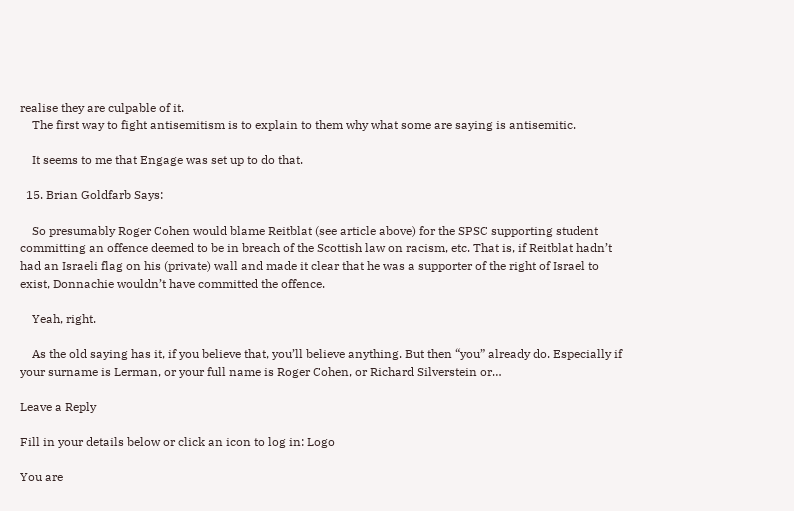realise they are culpable of it.
    The first way to fight antisemitism is to explain to them why what some are saying is antisemitic.

    It seems to me that Engage was set up to do that.

  15. Brian Goldfarb Says:

    So presumably Roger Cohen would blame Reitblat (see article above) for the SPSC supporting student committing an offence deemed to be in breach of the Scottish law on racism, etc. That is, if Reitblat hadn’t had an Israeli flag on his (private) wall and made it clear that he was a supporter of the right of Israel to exist, Donnachie wouldn’t have committed the offence.

    Yeah, right.

    As the old saying has it, if you believe that, you’ll believe anything. But then “you” already do. Especially if your surname is Lerman, or your full name is Roger Cohen, or Richard Silverstein or…

Leave a Reply

Fill in your details below or click an icon to log in: Logo

You are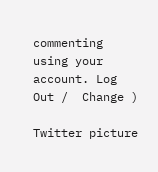commenting using your account. Log Out /  Change )

Twitter picture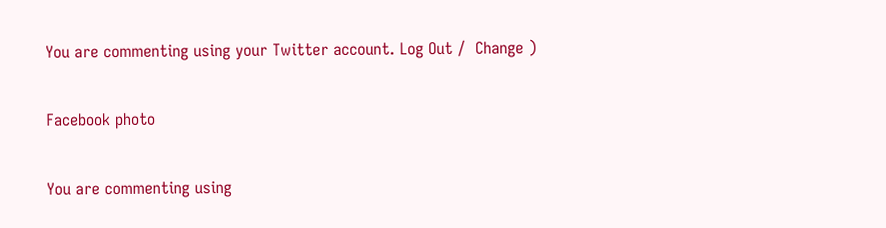You are commenting using your Twitter account. Log Out /  Change )

Facebook photo

You are commenting using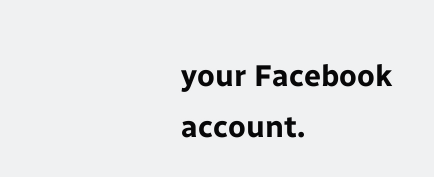your Facebook account.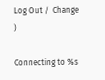Log Out /  Change )

Connecting to %s